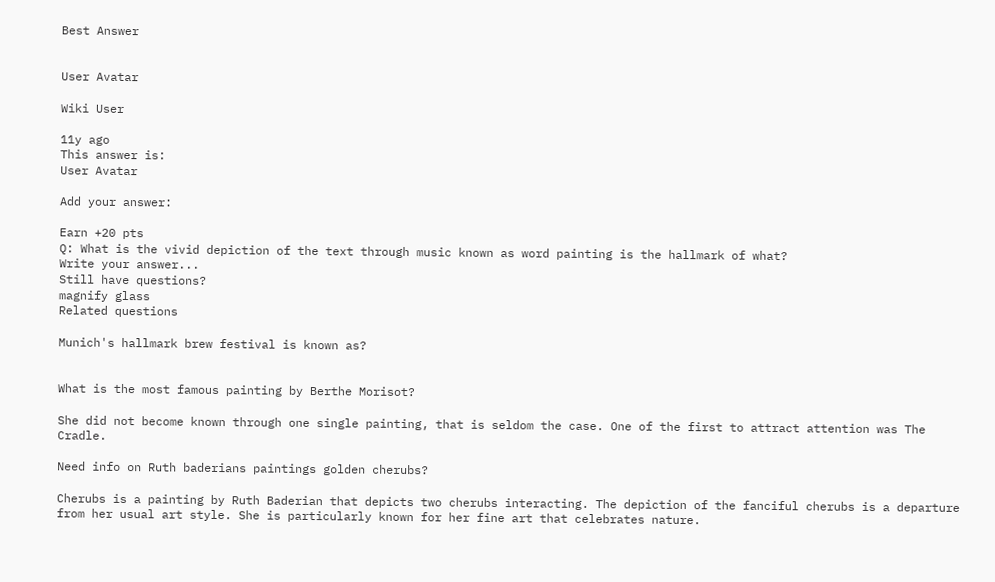Best Answer


User Avatar

Wiki User

11y ago
This answer is:
User Avatar

Add your answer:

Earn +20 pts
Q: What is the vivid depiction of the text through music known as word painting is the hallmark of what?
Write your answer...
Still have questions?
magnify glass
Related questions

Munich's hallmark brew festival is known as?


What is the most famous painting by Berthe Morisot?

She did not become known through one single painting, that is seldom the case. One of the first to attract attention was The Cradle.

Need info on Ruth baderians paintings golden cherubs?

Cherubs is a painting by Ruth Baderian that depicts two cherubs interacting. The depiction of the fanciful cherubs is a departure from her usual art style. She is particularly known for her fine art that celebrates nature.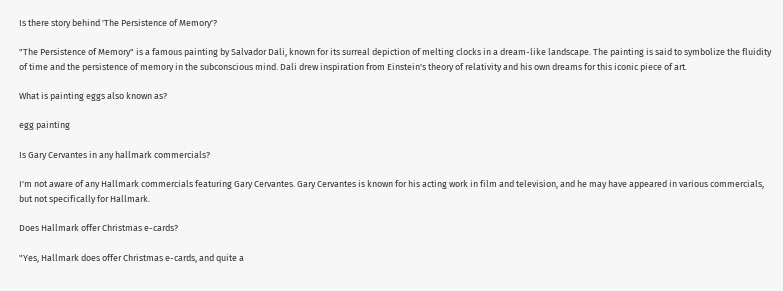Is there story behind 'The Persistence of Memory'?

"The Persistence of Memory" is a famous painting by Salvador Dali, known for its surreal depiction of melting clocks in a dream-like landscape. The painting is said to symbolize the fluidity of time and the persistence of memory in the subconscious mind. Dali drew inspiration from Einstein's theory of relativity and his own dreams for this iconic piece of art.

What is painting eggs also known as?

egg painting

Is Gary Cervantes in any hallmark commercials?

I'm not aware of any Hallmark commercials featuring Gary Cervantes. Gary Cervantes is known for his acting work in film and television, and he may have appeared in various commercials, but not specifically for Hallmark.

Does Hallmark offer Christmas e-cards?

"Yes, Hallmark does offer Christmas e-cards, and quite a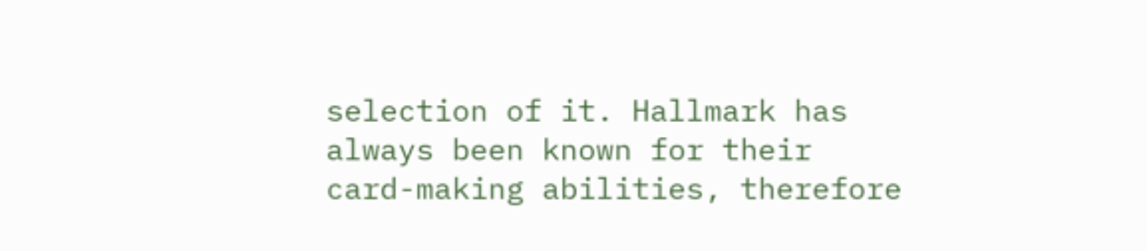selection of it. Hallmark has always been known for their card-making abilities, therefore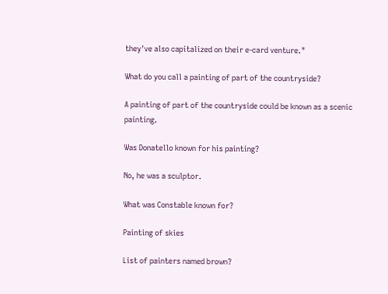they've also capitalized on their e-card venture."

What do you call a painting of part of the countryside?

A painting of part of the countryside could be known as a scenic painting.

Was Donatello known for his painting?

No, he was a sculptor.

What was Constable known for?

Painting of skies

List of painters named brown?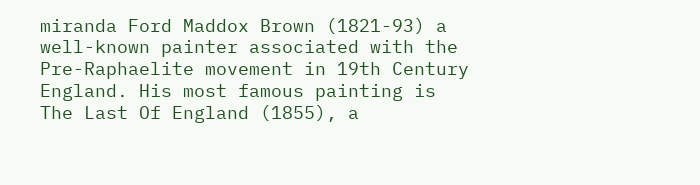miranda Ford Maddox Brown (1821-93) a well-known painter associated with the Pre-Raphaelite movement in 19th Century England. His most famous painting is The Last Of England (1855), a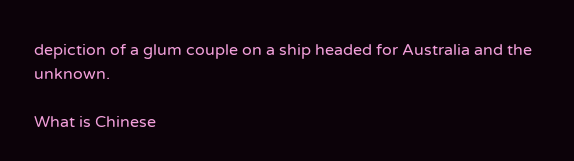depiction of a glum couple on a ship headed for Australia and the unknown.

What is Chinese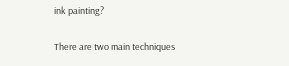ink painting?

There are two main techniques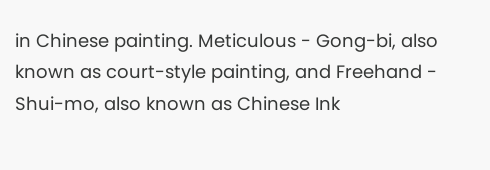in Chinese painting. Meticulous - Gong-bi, also known as court-style painting, and Freehand - Shui-mo, also known as Chinese Ink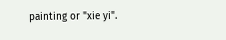painting or "xie yi".